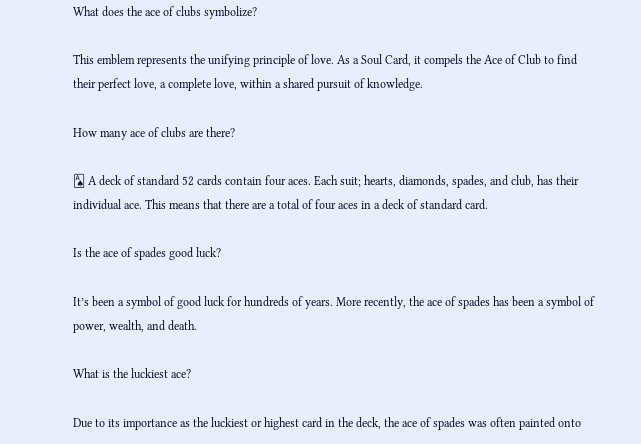What does the ace of clubs symbolize?

This emblem represents the unifying principle of love. As a Soul Card, it compels the Ace of Club to find their perfect love, a complete love, within a shared pursuit of knowledge.

How many ace of clubs are there?

🂡 A deck of standard 52 cards contain four aces. Each suit; hearts, diamonds, spades, and club, has their individual ace. This means that there are a total of four aces in a deck of standard card.

Is the ace of spades good luck?

It’s been a symbol of good luck for hundreds of years. More recently, the ace of spades has been a symbol of power, wealth, and death.

What is the luckiest ace?

Due to its importance as the luckiest or highest card in the deck, the ace of spades was often painted onto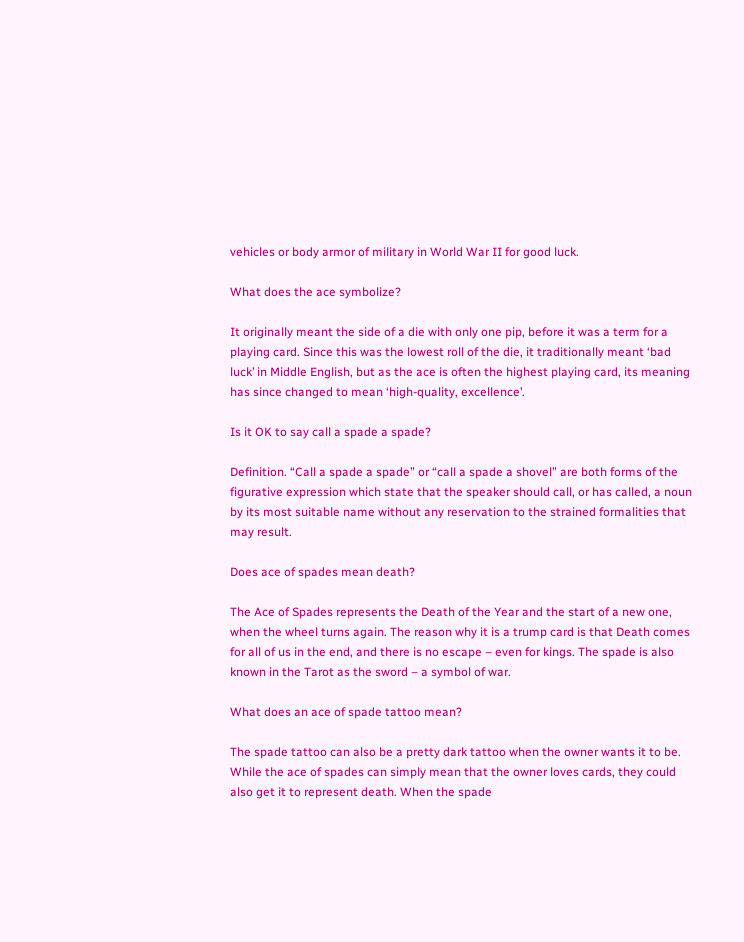vehicles or body armor of military in World War II for good luck.

What does the ace symbolize?

It originally meant the side of a die with only one pip, before it was a term for a playing card. Since this was the lowest roll of the die, it traditionally meant ‘bad luck’ in Middle English, but as the ace is often the highest playing card, its meaning has since changed to mean ‘high-quality, excellence’.

Is it OK to say call a spade a spade?

Definition. “Call a spade a spade” or “call a spade a shovel” are both forms of the figurative expression which state that the speaker should call, or has called, a noun by its most suitable name without any reservation to the strained formalities that may result.

Does ace of spades mean death?

The Ace of Spades represents the Death of the Year and the start of a new one, when the wheel turns again. The reason why it is a trump card is that Death comes for all of us in the end, and there is no escape – even for kings. The spade is also known in the Tarot as the sword – a symbol of war.

What does an ace of spade tattoo mean?

The spade tattoo can also be a pretty dark tattoo when the owner wants it to be. While the ace of spades can simply mean that the owner loves cards, they could also get it to represent death. When the spade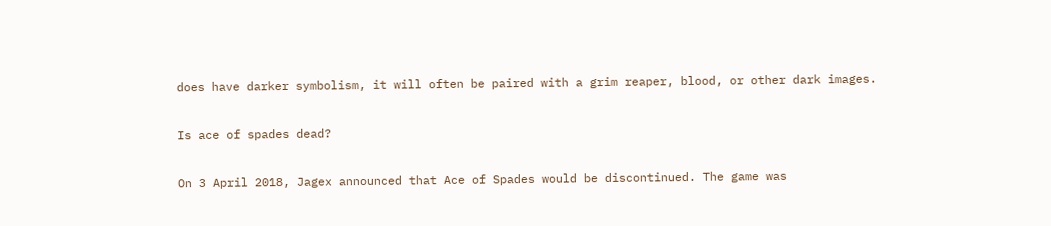does have darker symbolism, it will often be paired with a grim reaper, blood, or other dark images.

Is ace of spades dead?

On 3 April 2018, Jagex announced that Ace of Spades would be discontinued. The game was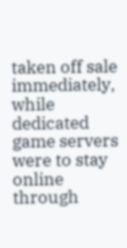taken off sale immediately, while dedicated game servers were to stay online through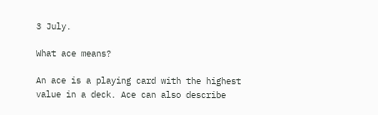3 July.

What ace means?

An ace is a playing card with the highest value in a deck. Ace can also describe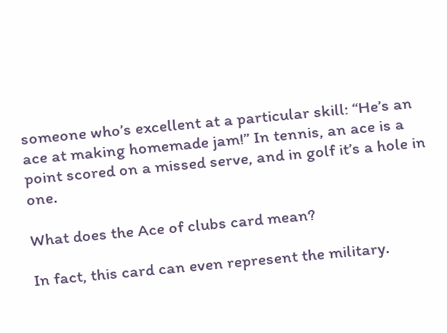someone who’s excellent at a particular skill: “He’s an ace at making homemade jam!” In tennis, an ace is a point scored on a missed serve, and in golf it’s a hole in one.

What does the Ace of clubs card mean?

In fact, this card can even represent the military.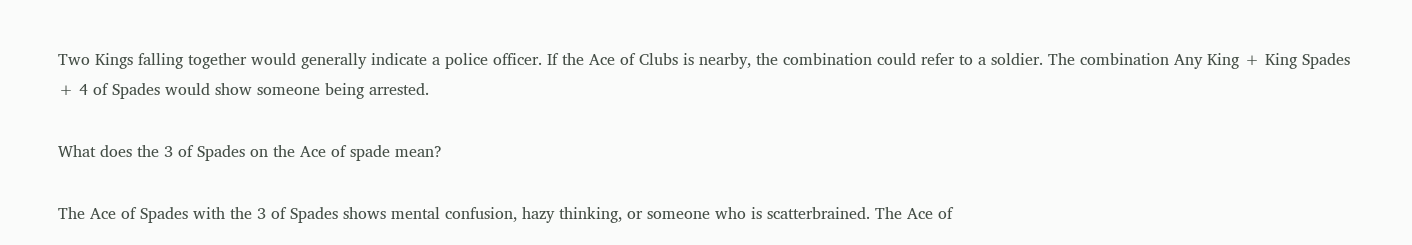Two Kings falling together would generally indicate a police officer. If the Ace of Clubs is nearby, the combination could refer to a soldier. The combination Any King + King Spades + 4 of Spades would show someone being arrested.

What does the 3 of Spades on the Ace of spade mean?

The Ace of Spades with the 3 of Spades shows mental confusion, hazy thinking, or someone who is scatterbrained. The Ace of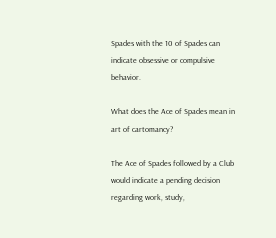Spades with the 10 of Spades can indicate obsessive or compulsive behavior.

What does the Ace of Spades mean in art of cartomancy?

The Ace of Spades followed by a Club would indicate a pending decision regarding work, study,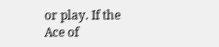or play. If the Ace of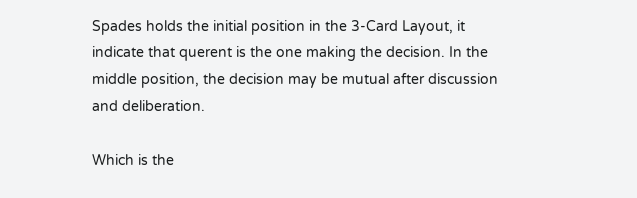Spades holds the initial position in the 3-Card Layout, it indicate that querent is the one making the decision. In the middle position, the decision may be mutual after discussion and deliberation.

Which is the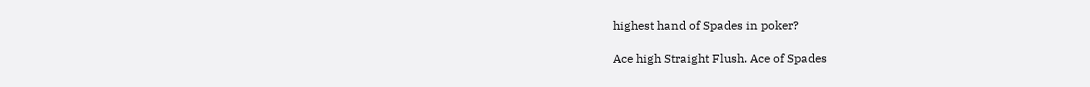highest hand of Spades in poker?

Ace high Straight Flush. Ace of Spades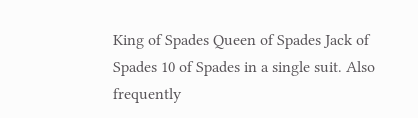King of Spades Queen of Spades Jack of Spades 10 of Spades in a single suit. Also frequently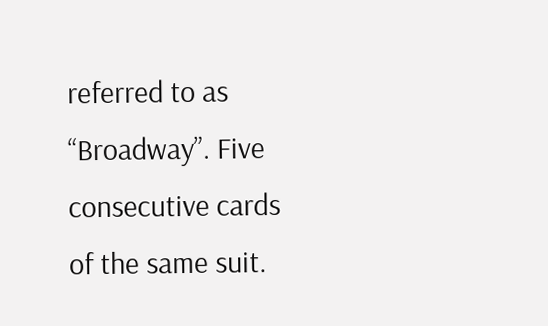referred to as “Broadway”. Five consecutive cards of the same suit.